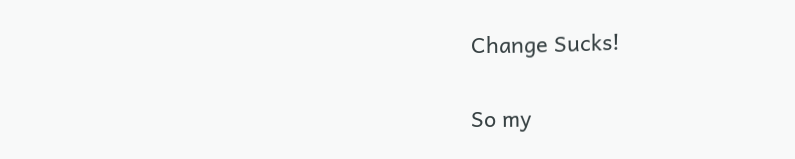Change Sucks!

So my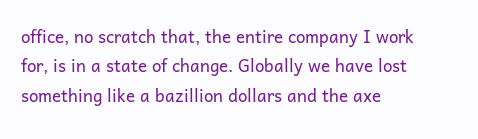office, no scratch that, the entire company I work for, is in a state of change. Globally we have lost something like a bazillion dollars and the axe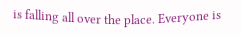is falling all over the place. Everyone is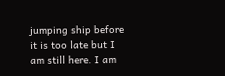jumping ship before it is too late but I am still here. I am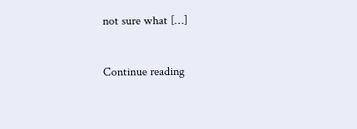not sure what […]

Continue reading